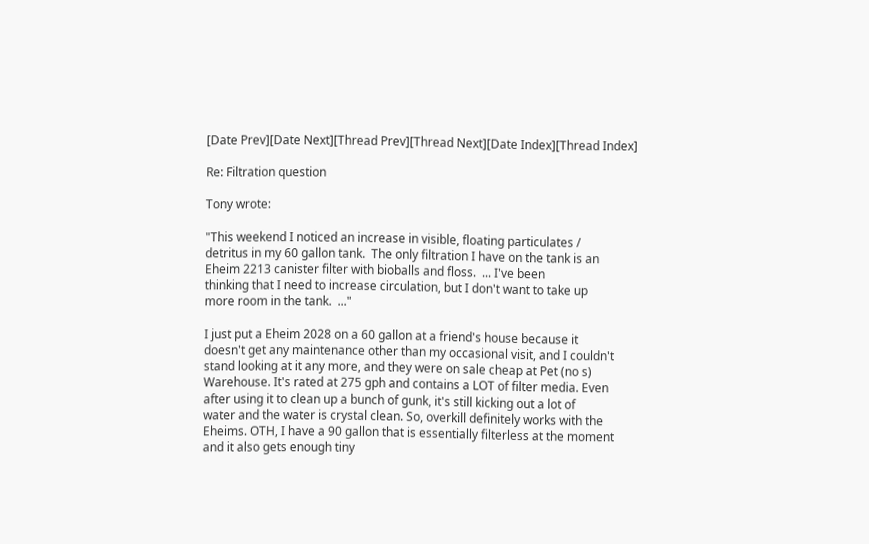[Date Prev][Date Next][Thread Prev][Thread Next][Date Index][Thread Index]

Re: Filtration question

Tony wrote:

"This weekend I noticed an increase in visible, floating particulates /
detritus in my 60 gallon tank.  The only filtration I have on the tank is an
Eheim 2213 canister filter with bioballs and floss.  ... I've been
thinking that I need to increase circulation, but I don't want to take up
more room in the tank.  ..."

I just put a Eheim 2028 on a 60 gallon at a friend's house because it
doesn't get any maintenance other than my occasional visit, and I couldn't
stand looking at it any more, and they were on sale cheap at Pet (no s)
Warehouse. It's rated at 275 gph and contains a LOT of filter media. Even
after using it to clean up a bunch of gunk, it's still kicking out a lot of
water and the water is crystal clean. So, overkill definitely works with the
Eheims. OTH, I have a 90 gallon that is essentially filterless at the moment
and it also gets enough tiny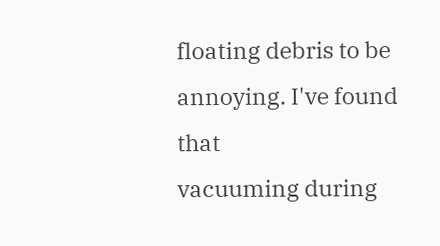floating debris to be annoying. I've found that
vacuuming during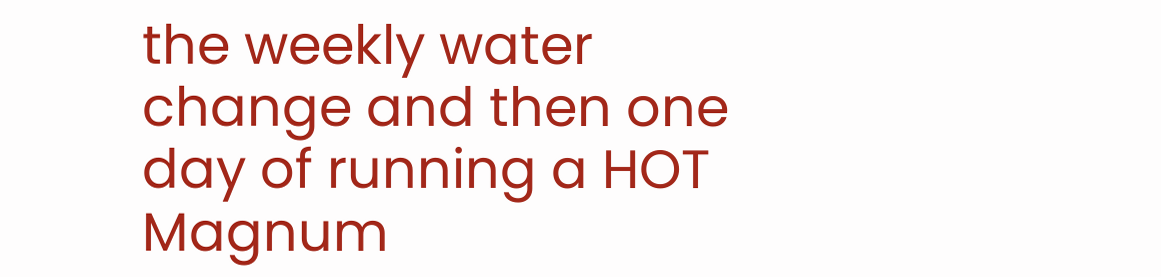the weekly water change and then one day of running a HOT
Magnum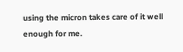using the micron takes care of it well enough for me.